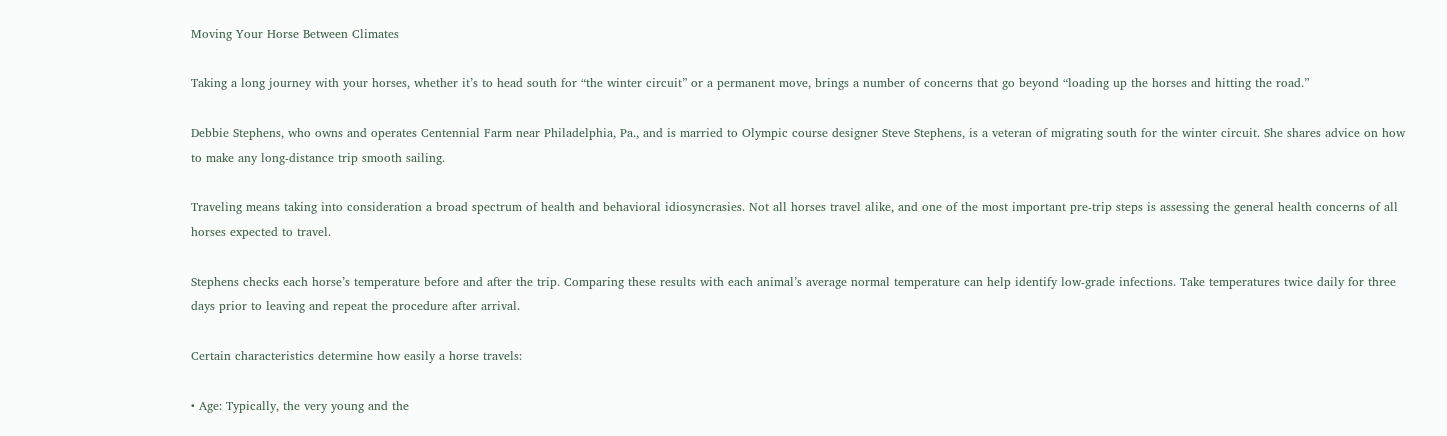Moving Your Horse Between Climates

Taking a long journey with your horses, whether it’s to head south for “the winter circuit” or a permanent move, brings a number of concerns that go beyond “loading up the horses and hitting the road.”

Debbie Stephens, who owns and operates Centennial Farm near Philadelphia, Pa., and is married to Olympic course designer Steve Stephens, is a veteran of migrating south for the winter circuit. She shares advice on how to make any long-distance trip smooth sailing.

Traveling means taking into consideration a broad spectrum of health and behavioral idiosyncrasies. Not all horses travel alike, and one of the most important pre-trip steps is assessing the general health concerns of all horses expected to travel.

Stephens checks each horse’s temperature before and after the trip. Comparing these results with each animal’s average normal temperature can help identify low-grade infections. Take temperatures twice daily for three days prior to leaving and repeat the procedure after arrival.

Certain characteristics determine how easily a horse travels:

• Age: Typically, the very young and the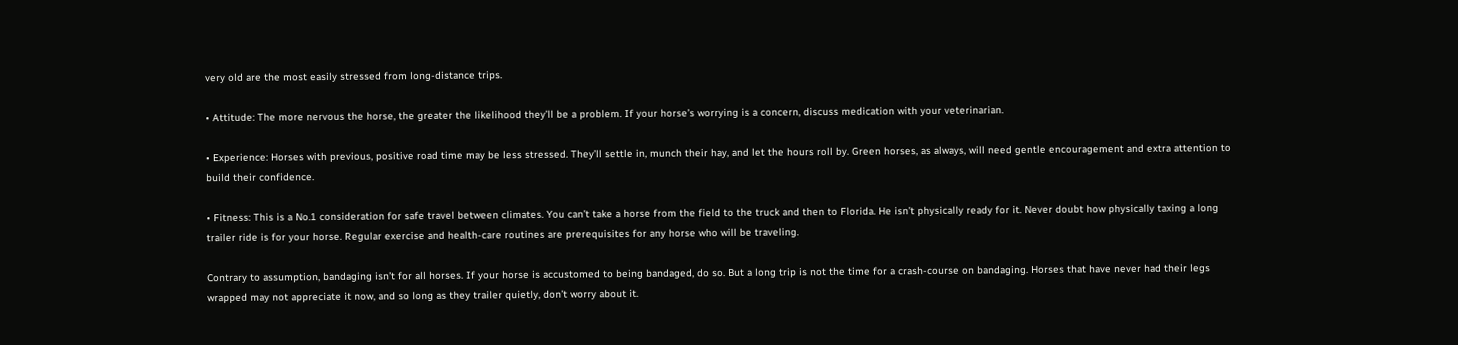very old are the most easily stressed from long-distance trips.

• Attitude: The more nervous the horse, the greater the likelihood they’ll be a problem. If your horse’s worrying is a concern, discuss medication with your veterinarian.

• Experience: Horses with previous, positive road time may be less stressed. They’ll settle in, munch their hay, and let the hours roll by. Green horses, as always, will need gentle encouragement and extra attention to build their confidence.

• Fitness: This is a No.1 consideration for safe travel between climates. You can’t take a horse from the field to the truck and then to Florida. He isn’t physically ready for it. Never doubt how physically taxing a long trailer ride is for your horse. Regular exercise and health-care routines are prerequisites for any horse who will be traveling.

Contrary to assumption, bandaging isn’t for all horses. If your horse is accustomed to being bandaged, do so. But a long trip is not the time for a crash-course on bandaging. Horses that have never had their legs wrapped may not appreciate it now, and so long as they trailer quietly, don’t worry about it.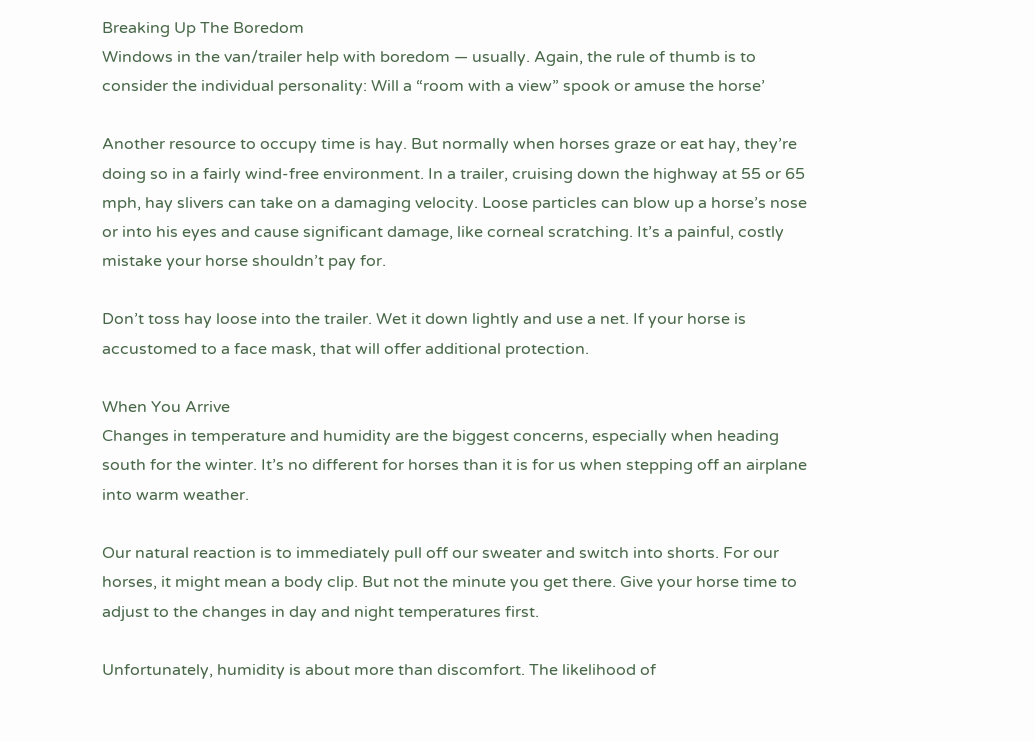Breaking Up The Boredom
Windows in the van/trailer help with boredom — usually. Again, the rule of thumb is to consider the individual personality: Will a “room with a view” spook or amuse the horse’

Another resource to occupy time is hay. But normally when horses graze or eat hay, they’re doing so in a fairly wind-free environment. In a trailer, cruising down the highway at 55 or 65 mph, hay slivers can take on a damaging velocity. Loose particles can blow up a horse’s nose or into his eyes and cause significant damage, like corneal scratching. It’s a painful, costly mistake your horse shouldn’t pay for.

Don’t toss hay loose into the trailer. Wet it down lightly and use a net. If your horse is accustomed to a face mask, that will offer additional protection.

When You Arrive
Changes in temperature and humidity are the biggest concerns, especially when heading south for the winter. It’s no different for horses than it is for us when stepping off an airplane into warm weather.

Our natural reaction is to immediately pull off our sweater and switch into shorts. For our horses, it might mean a body clip. But not the minute you get there. Give your horse time to adjust to the changes in day and night temperatures first.

Unfortunately, humidity is about more than discomfort. The likelihood of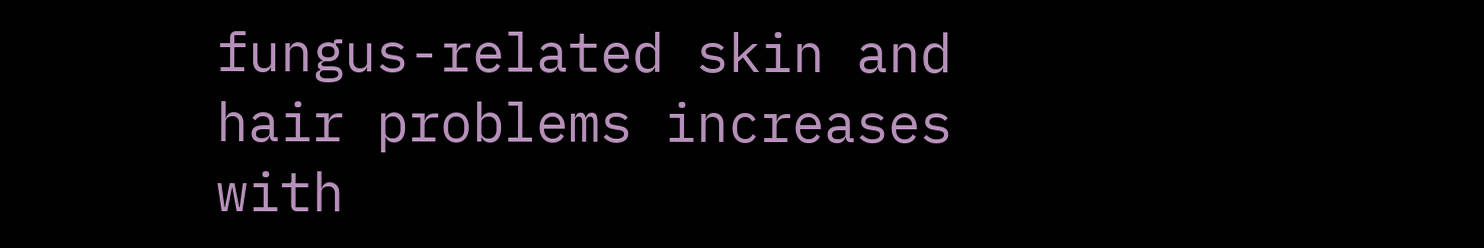fungus-related skin and hair problems increases with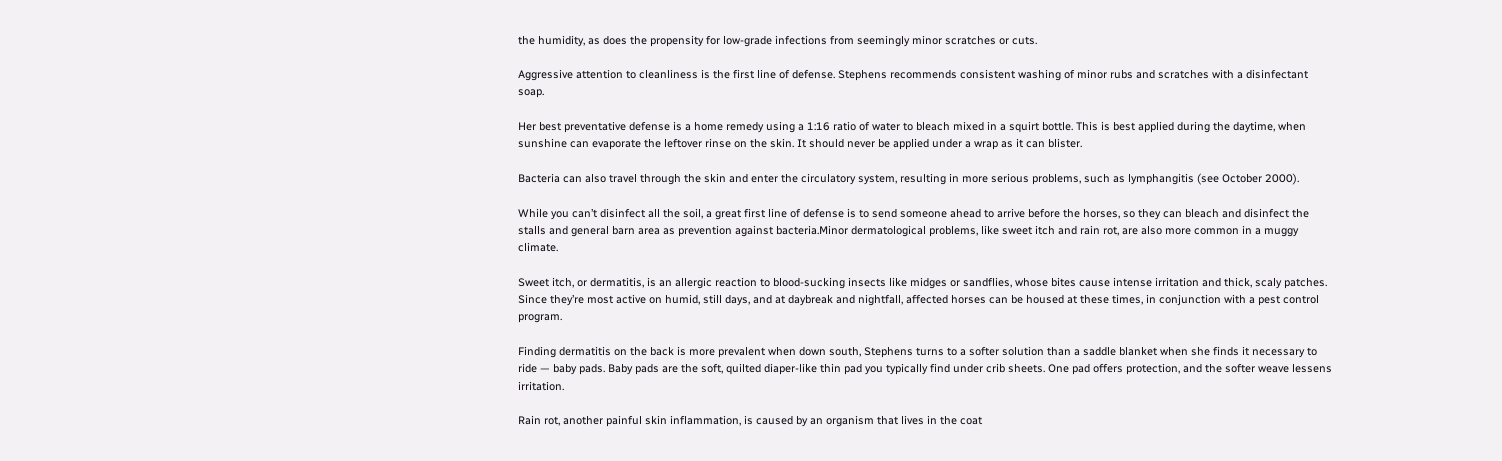the humidity, as does the propensity for low-grade infections from seemingly minor scratches or cuts.

Aggressive attention to cleanliness is the first line of defense. Stephens recommends consistent washing of minor rubs and scratches with a disinfectant soap.

Her best preventative defense is a home remedy using a 1:16 ratio of water to bleach mixed in a squirt bottle. This is best applied during the daytime, when sunshine can evaporate the leftover rinse on the skin. It should never be applied under a wrap as it can blister.

Bacteria can also travel through the skin and enter the circulatory system, resulting in more serious problems, such as lymphangitis (see October 2000).

While you can’t disinfect all the soil, a great first line of defense is to send someone ahead to arrive before the horses, so they can bleach and disinfect the stalls and general barn area as prevention against bacteria.Minor dermatological problems, like sweet itch and rain rot, are also more common in a muggy climate.

Sweet itch, or dermatitis, is an allergic reaction to blood-sucking insects like midges or sandflies, whose bites cause intense irritation and thick, scaly patches. Since they’re most active on humid, still days, and at daybreak and nightfall, affected horses can be housed at these times, in conjunction with a pest control program.

Finding dermatitis on the back is more prevalent when down south, Stephens turns to a softer solution than a saddle blanket when she finds it necessary to ride — baby pads. Baby pads are the soft, quilted diaper-like thin pad you typically find under crib sheets. One pad offers protection, and the softer weave lessens irritation.

Rain rot, another painful skin inflammation, is caused by an organism that lives in the coat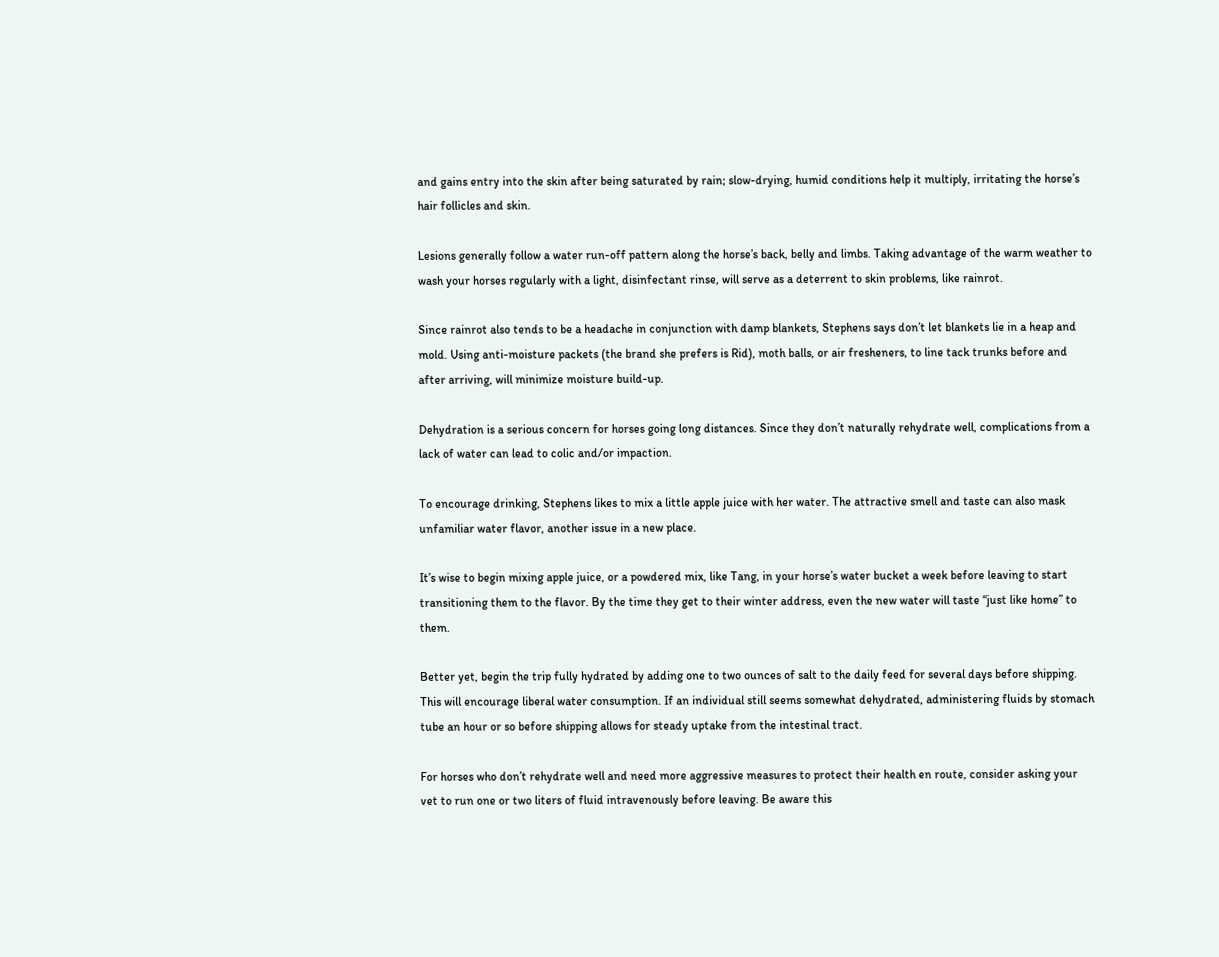and gains entry into the skin after being saturated by rain; slow-drying, humid conditions help it multiply, irritating the horse’s hair follicles and skin.

Lesions generally follow a water run-off pattern along the horse’s back, belly and limbs. Taking advantage of the warm weather to wash your horses regularly with a light, disinfectant rinse, will serve as a deterrent to skin problems, like rainrot.

Since rainrot also tends to be a headache in conjunction with damp blankets, Stephens says don’t let blankets lie in a heap and mold. Using anti-moisture packets (the brand she prefers is Rid), moth balls, or air fresheners, to line tack trunks before and after arriving, will minimize moisture build-up.

Dehydration is a serious concern for horses going long distances. Since they don’t naturally rehydrate well, complications from a lack of water can lead to colic and/or impaction.

To encourage drinking, Stephens likes to mix a little apple juice with her water. The attractive smell and taste can also mask unfamiliar water flavor, another issue in a new place.

It’s wise to begin mixing apple juice, or a powdered mix, like Tang, in your horse’s water bucket a week before leaving to start transitioning them to the flavor. By the time they get to their winter address, even the new water will taste “just like home” to them.

Better yet, begin the trip fully hydrated by adding one to two ounces of salt to the daily feed for several days before shipping. This will encourage liberal water consumption. If an individual still seems somewhat dehydrated, administering fluids by stomach tube an hour or so before shipping allows for steady uptake from the intestinal tract.

For horses who don’t rehydrate well and need more aggressive measures to protect their health en route, consider asking your vet to run one or two liters of fluid intravenously before leaving. Be aware this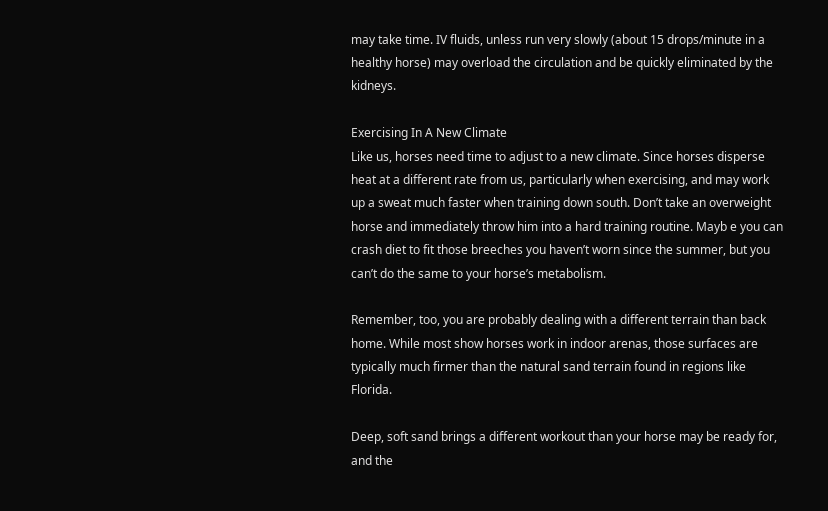may take time. IV fluids, unless run very slowly (about 15 drops/minute in a healthy horse) may overload the circulation and be quickly eliminated by the kidneys.

Exercising In A New Climate
Like us, horses need time to adjust to a new climate. Since horses disperse heat at a different rate from us, particularly when exercising, and may work up a sweat much faster when training down south. Don’t take an overweight horse and immediately throw him into a hard training routine. Mayb e you can crash diet to fit those breeches you haven’t worn since the summer, but you can’t do the same to your horse’s metabolism.

Remember, too, you are probably dealing with a different terrain than back home. While most show horses work in indoor arenas, those surfaces are typically much firmer than the natural sand terrain found in regions like Florida.

Deep, soft sand brings a different workout than your horse may be ready for, and the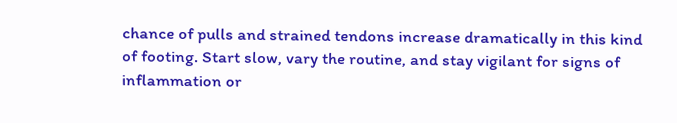chance of pulls and strained tendons increase dramatically in this kind of footing. Start slow, vary the routine, and stay vigilant for signs of inflammation or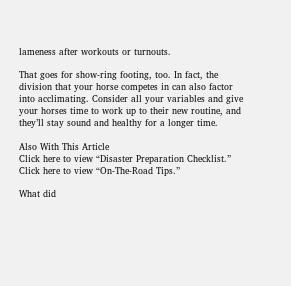lameness after workouts or turnouts.

That goes for show-ring footing, too. In fact, the division that your horse competes in can also factor into acclimating. Consider all your variables and give your horses time to work up to their new routine, and they’ll stay sound and healthy for a longer time.

Also With This Article
Click here to view “Disaster Preparation Checklist.”
Click here to view “On-The-Road Tips.”

What did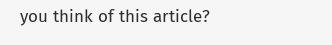you think of this article?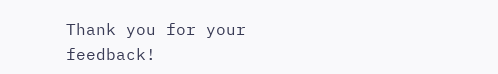Thank you for your feedback!